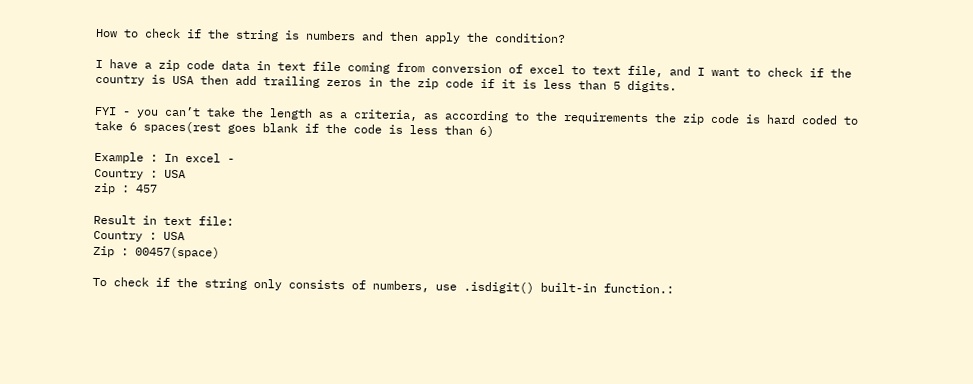How to check if the string is numbers and then apply the condition?

I have a zip code data in text file coming from conversion of excel to text file, and I want to check if the country is USA then add trailing zeros in the zip code if it is less than 5 digits.

FYI - you can’t take the length as a criteria, as according to the requirements the zip code is hard coded to take 6 spaces(rest goes blank if the code is less than 6)

Example : In excel -
Country : USA
zip : 457

Result in text file:
Country : USA
Zip : 00457(space)

To check if the string only consists of numbers, use .isdigit() built-in function.: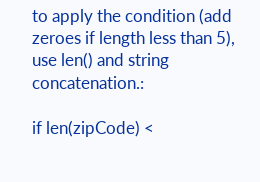to apply the condition (add zeroes if length less than 5), use len() and string concatenation.:

if len(zipCode) <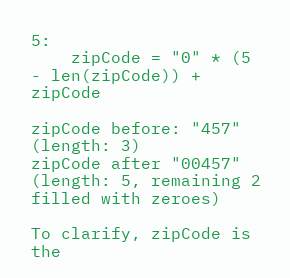5:
    zipCode = "0" * (5 - len(zipCode)) + zipCode

zipCode before: "457" (length: 3)
zipCode after "00457" (length: 5, remaining 2 filled with zeroes)

To clarify, zipCode is the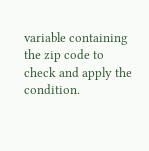variable containing the zip code to check and apply the condition.